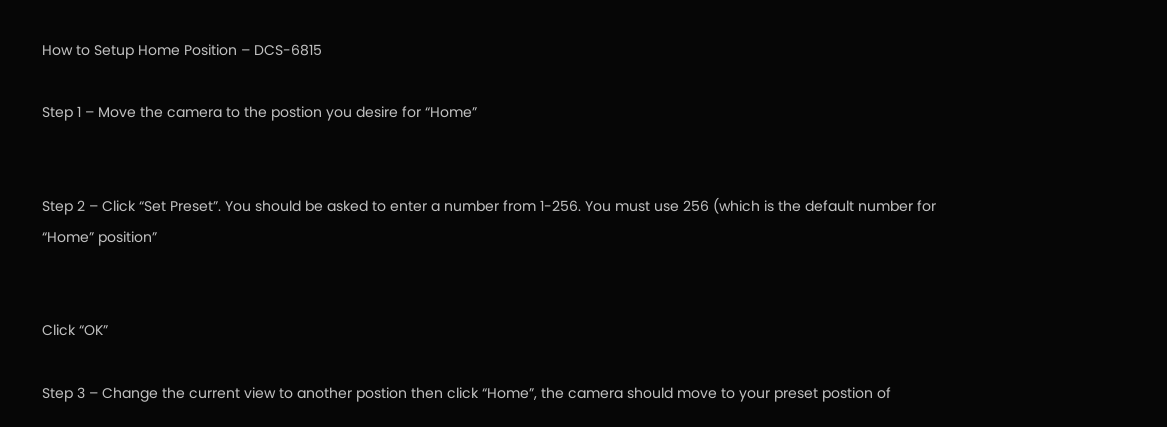How to Setup Home Position – DCS-6815

Step 1 – Move the camera to the postion you desire for “Home”


Step 2 – Click “Set Preset”. You should be asked to enter a number from 1-256. You must use 256 (which is the default number for “Home” position”


Click “OK”

Step 3 – Change the current view to another postion then click “Home”, the camera should move to your preset postion of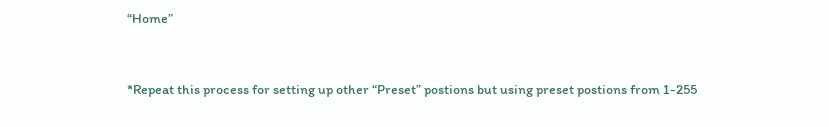“Home”


*Repeat this process for setting up other “Preset” postions but using preset postions from 1-255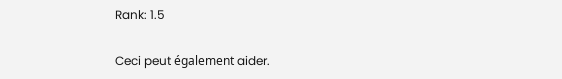Rank: 1.5

Ceci peut également aider.